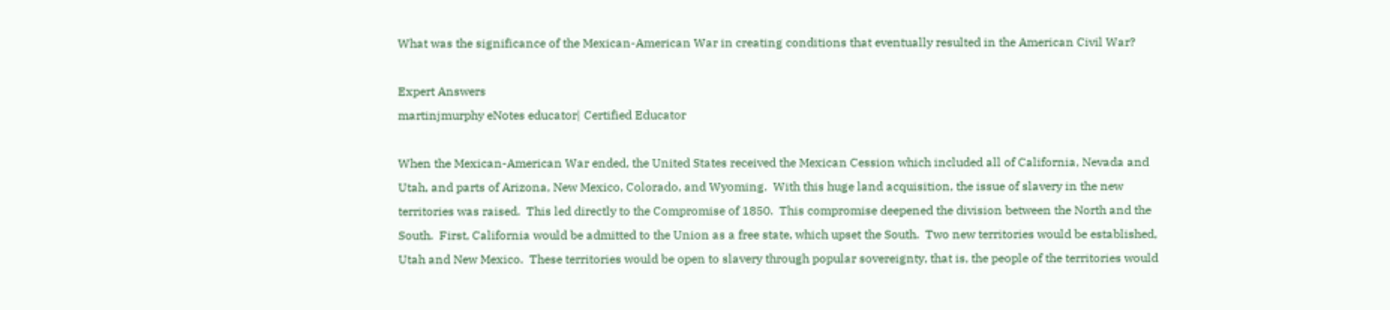What was the significance of the Mexican-American War in creating conditions that eventually resulted in the American Civil War?

Expert Answers
martinjmurphy eNotes educator| Certified Educator

When the Mexican-American War ended, the United States received the Mexican Cession which included all of California, Nevada and Utah, and parts of Arizona, New Mexico, Colorado, and Wyoming.  With this huge land acquisition, the issue of slavery in the new territories was raised.  This led directly to the Compromise of 1850.  This compromise deepened the division between the North and the South.  First, California would be admitted to the Union as a free state, which upset the South.  Two new territories would be established, Utah and New Mexico.  These territories would be open to slavery through popular sovereignty, that is, the people of the territories would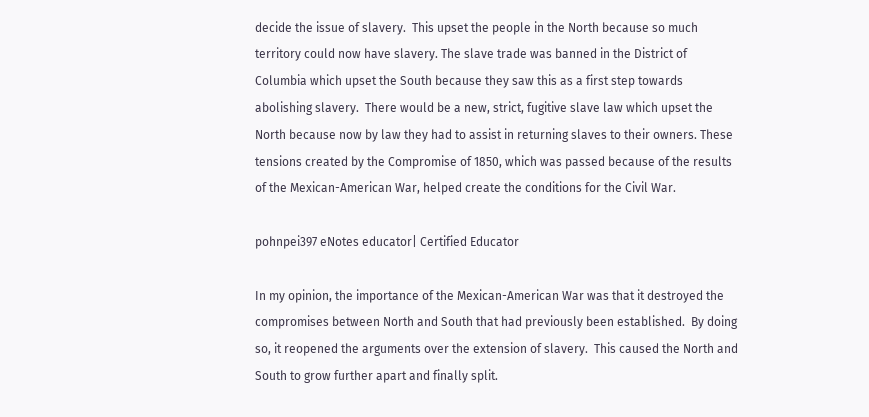decide the issue of slavery.  This upset the people in the North because so much territory could now have slavery. The slave trade was banned in the District of Columbia which upset the South because they saw this as a first step towards abolishing slavery.  There would be a new, strict, fugitive slave law which upset the North because now by law they had to assist in returning slaves to their owners. These tensions created by the Compromise of 1850, which was passed because of the results of the Mexican-American War, helped create the conditions for the Civil War.

pohnpei397 eNotes educator| Certified Educator

In my opinion, the importance of the Mexican-American War was that it destroyed the compromises between North and South that had previously been established.  By doing so, it reopened the arguments over the extension of slavery.  This caused the North and South to grow further apart and finally split.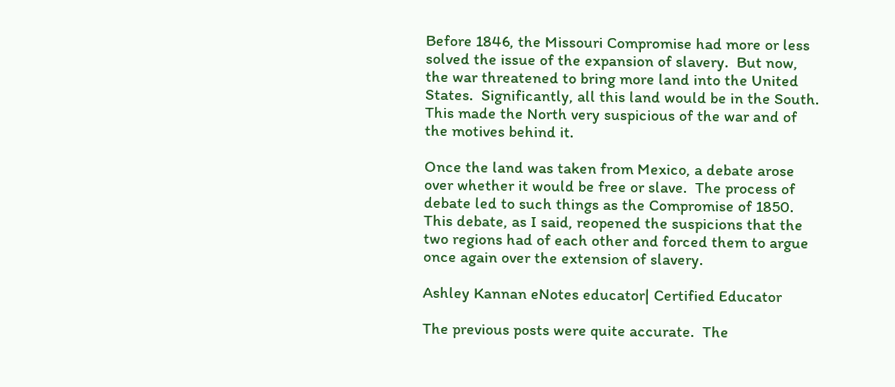Before 1846, the Missouri Compromise had more or less solved the issue of the expansion of slavery.  But now, the war threatened to bring more land into the United States.  Significantly, all this land would be in the South.  This made the North very suspicious of the war and of the motives behind it.

Once the land was taken from Mexico, a debate arose over whether it would be free or slave.  The process of debate led to such things as the Compromise of 1850.  This debate, as I said, reopened the suspicions that the two regions had of each other and forced them to argue once again over the extension of slavery.

Ashley Kannan eNotes educator| Certified Educator

The previous posts were quite accurate.  The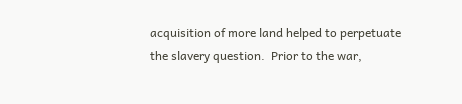acquisition of more land helped to perpetuate the slavery question.  Prior to the war,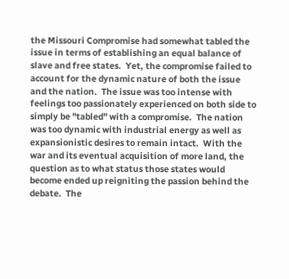the Missouri Compromise had somewhat tabled the issue in terms of establishing an equal balance of slave and free states.  Yet, the compromise failed to account for the dynamic nature of both the issue and the nation.  The issue was too intense with feelings too passionately experienced on both side to simply be "tabled" with a compromise.  The nation was too dynamic with industrial energy as well as expansionistic desires to remain intact.  With the war and its eventual acquisition of more land, the question as to what status those states would become ended up reigniting the passion behind the debate.  The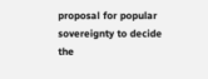proposal for popular sovereignty to decide the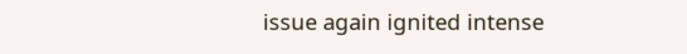issue again ignited intense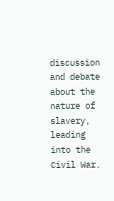discussion and debate about the nature of slavery, leading into the Civil War.